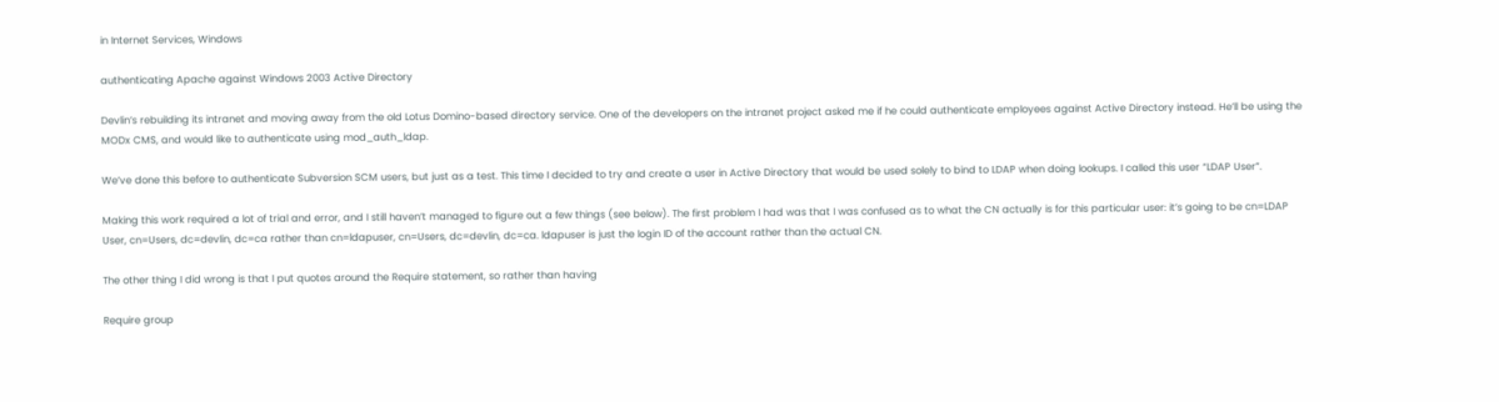in Internet Services, Windows

authenticating Apache against Windows 2003 Active Directory

Devlin’s rebuilding its intranet and moving away from the old Lotus Domino-based directory service. One of the developers on the intranet project asked me if he could authenticate employees against Active Directory instead. He’ll be using the MODx CMS, and would like to authenticate using mod_auth_ldap.

We’ve done this before to authenticate Subversion SCM users, but just as a test. This time I decided to try and create a user in Active Directory that would be used solely to bind to LDAP when doing lookups. I called this user “LDAP User”.

Making this work required a lot of trial and error, and I still haven’t managed to figure out a few things (see below). The first problem I had was that I was confused as to what the CN actually is for this particular user: it’s going to be cn=LDAP User, cn=Users, dc=devlin, dc=ca rather than cn=ldapuser, cn=Users, dc=devlin, dc=ca. ldapuser is just the login ID of the account rather than the actual CN.

The other thing I did wrong is that I put quotes around the Require statement, so rather than having

Require group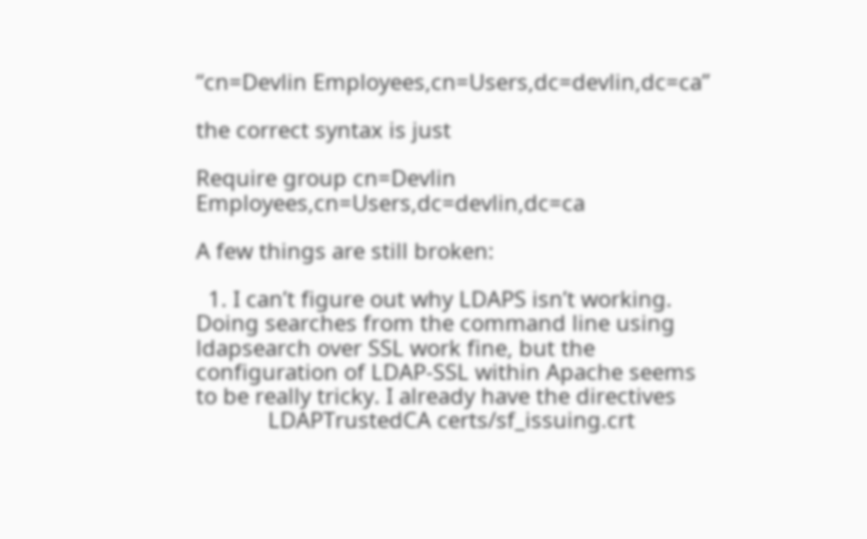“cn=Devlin Employees,cn=Users,dc=devlin,dc=ca”

the correct syntax is just

Require group cn=Devlin Employees,cn=Users,dc=devlin,dc=ca

A few things are still broken:

  1. I can’t figure out why LDAPS isn’t working. Doing searches from the command line using ldapsearch over SSL work fine, but the configuration of LDAP-SSL within Apache seems to be really tricky. I already have the directives
            LDAPTrustedCA certs/sf_issuing.crt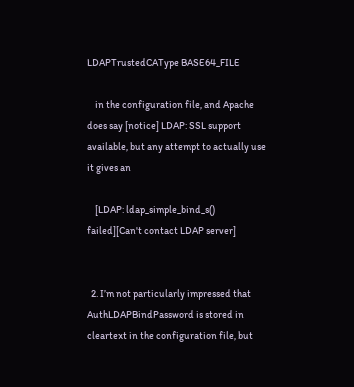LDAPTrustedCAType BASE64_FILE

    in the configuration file, and Apache does say [notice] LDAP: SSL support available, but any attempt to actually use it gives an

    [LDAP: ldap_simple_bind_s() failed][Can't contact LDAP server]


  2. I’m not particularly impressed that AuthLDAPBindPassword is stored in cleartext in the configuration file, but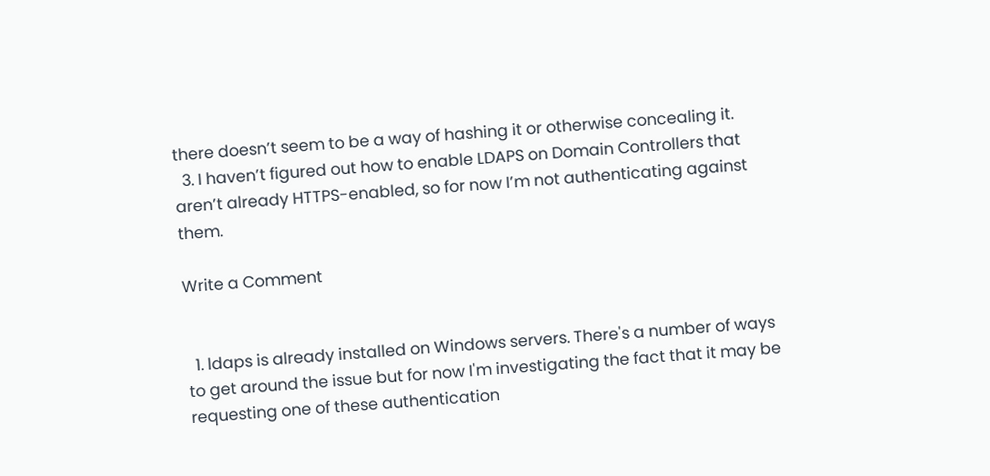there doesn’t seem to be a way of hashing it or otherwise concealing it.
  3. I haven’t figured out how to enable LDAPS on Domain Controllers that aren’t already HTTPS-enabled, so for now I’m not authenticating against them.

Write a Comment


  1. ldaps is already installed on Windows servers. There's a number of ways to get around the issue but for now I'm investigating the fact that it may be requesting one of these authentication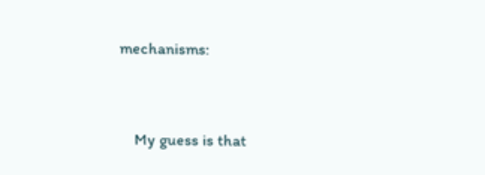mechanisms:


    My guess is that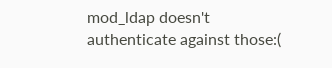mod_ldap doesn't authenticate against those:(